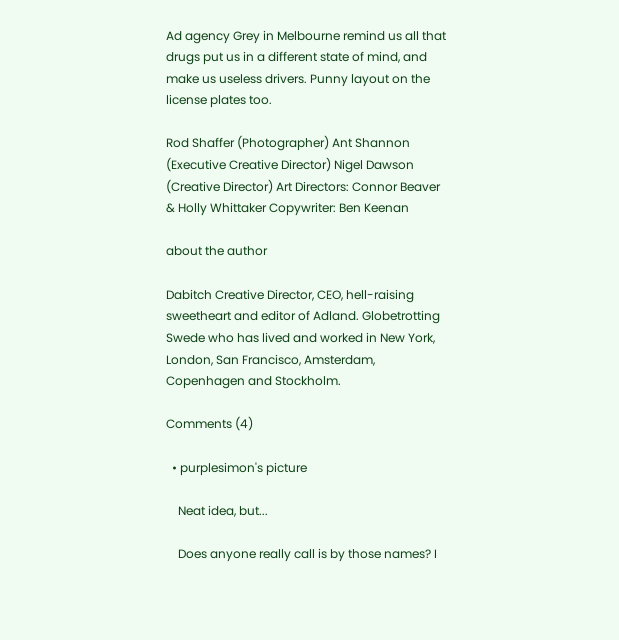Ad agency Grey in Melbourne remind us all that drugs put us in a different state of mind, and make us useless drivers. Punny layout on the license plates too.

Rod Shaffer (Photographer) Ant Shannon (Executive Creative Director) Nigel Dawson (Creative Director) Art Directors: Connor Beaver & Holly Whittaker Copywriter: Ben Keenan

about the author

Dabitch Creative Director, CEO, hell-raising sweetheart and editor of Adland. Globetrotting Swede who has lived and worked in New York, London, San Francisco, Amsterdam, Copenhagen and Stockholm.

Comments (4)

  • purplesimon's picture

    Neat idea, but...

    Does anyone really call is by those names? I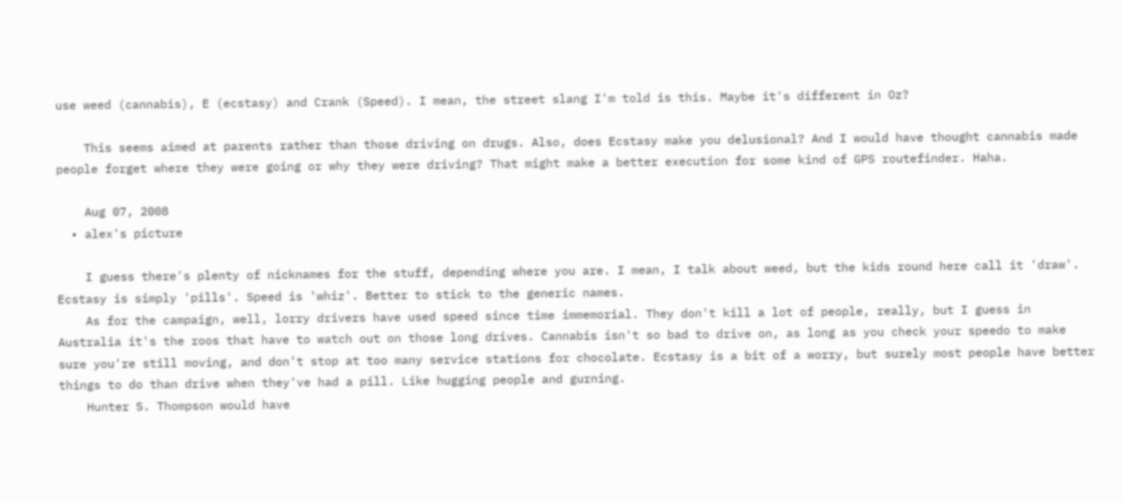use weed (cannabis), E (ecstasy) and Crank (Speed). I mean, the street slang I'm told is this. Maybe it's different in Oz?

    This seems aimed at parents rather than those driving on drugs. Also, does Ecstasy make you delusional? And I would have thought cannabis made people forget where they were going or why they were driving? That might make a better execution for some kind of GPS routefinder. Haha.

    Aug 07, 2008
  • alex's picture

    I guess there's plenty of nicknames for the stuff, depending where you are. I mean, I talk about weed, but the kids round here call it 'draw'. Ecstasy is simply 'pills'. Speed is 'whiz'. Better to stick to the generic names.
    As for the campaign, well, lorry drivers have used speed since time immemorial. They don't kill a lot of people, really, but I guess in Australia it's the roos that have to watch out on those long drives. Cannabis isn't so bad to drive on, as long as you check your speedo to make sure you're still moving, and don't stop at too many service stations for chocolate. Ecstasy is a bit of a worry, but surely most people have better things to do than drive when they've had a pill. Like hugging people and gurning.
    Hunter S. Thompson would have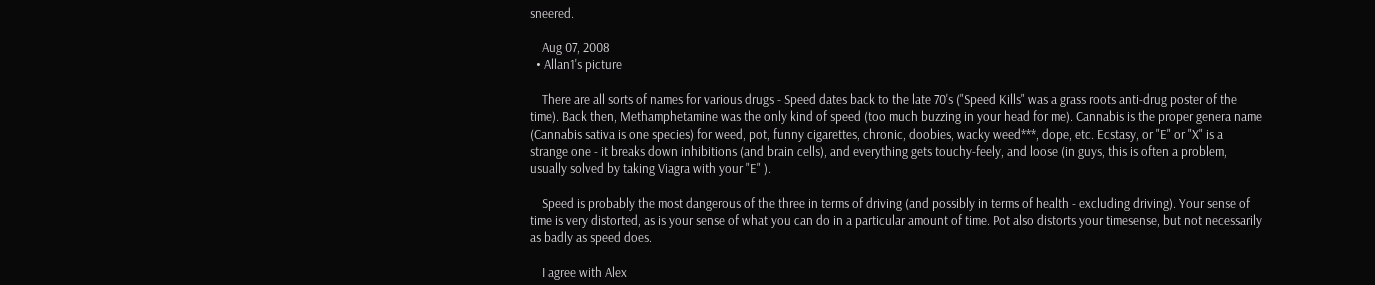sneered.

    Aug 07, 2008
  • Allan1's picture

    There are all sorts of names for various drugs - Speed dates back to the late 70's ("Speed Kills" was a grass roots anti-drug poster of the time). Back then, Methamphetamine was the only kind of speed (too much buzzing in your head for me). Cannabis is the proper genera name (Cannabis sativa is one species) for weed, pot, funny cigarettes, chronic, doobies, wacky weed***, dope, etc. Ecstasy, or "E" or "X" is a strange one - it breaks down inhibitions (and brain cells), and everything gets touchy-feely, and loose (in guys, this is often a problem, usually solved by taking Viagra with your "E" ).

    Speed is probably the most dangerous of the three in terms of driving (and possibly in terms of health - excluding driving). Your sense of time is very distorted, as is your sense of what you can do in a particular amount of time. Pot also distorts your timesense, but not necessarily as badly as speed does.

    I agree with Alex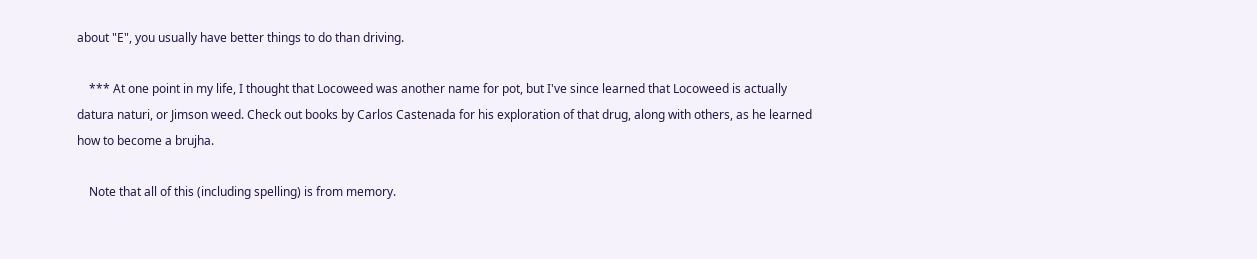about "E", you usually have better things to do than driving.

    *** At one point in my life, I thought that Locoweed was another name for pot, but I've since learned that Locoweed is actually datura naturi, or Jimson weed. Check out books by Carlos Castenada for his exploration of that drug, along with others, as he learned how to become a brujha.

    Note that all of this (including spelling) is from memory.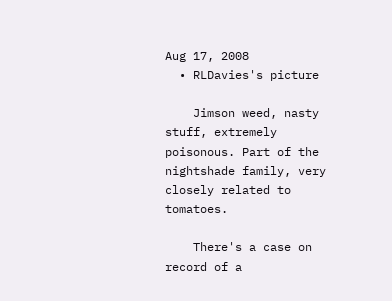Aug 17, 2008
  • RLDavies's picture

    Jimson weed, nasty stuff, extremely poisonous. Part of the nightshade family, very closely related to tomatoes.

    There's a case on record of a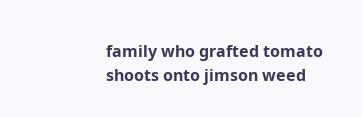family who grafted tomato shoots onto jimson weed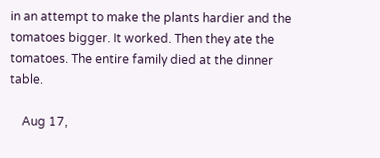in an attempt to make the plants hardier and the tomatoes bigger. It worked. Then they ate the tomatoes. The entire family died at the dinner table.

    Aug 17,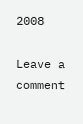2008

Leave a comment